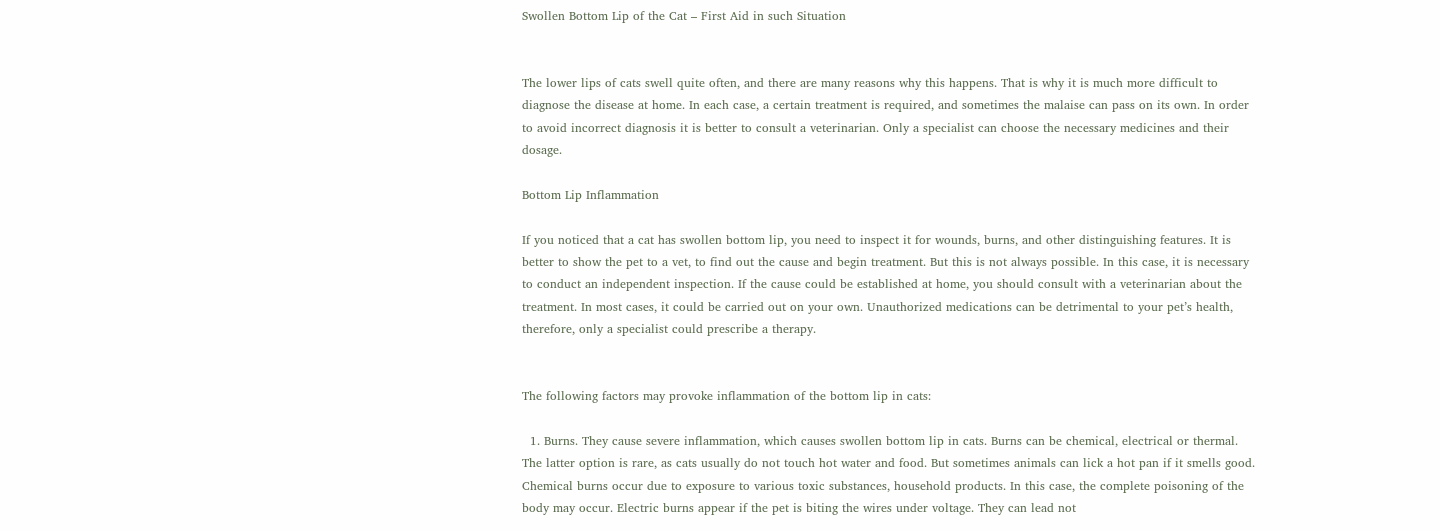Swollen Bottom Lip of the Cat – First Aid in such Situation


The lower lips of cats swell quite often, and there are many reasons why this happens. That is why it is much more difficult to diagnose the disease at home. In each case, a certain treatment is required, and sometimes the malaise can pass on its own. In order to avoid incorrect diagnosis it is better to consult a veterinarian. Only a specialist can choose the necessary medicines and their dosage.

Bottom Lip Inflammation

If you noticed that a cat has swollen bottom lip, you need to inspect it for wounds, burns, and other distinguishing features. It is better to show the pet to a vet, to find out the cause and begin treatment. But this is not always possible. In this case, it is necessary to conduct an independent inspection. If the cause could be established at home, you should consult with a veterinarian about the treatment. In most cases, it could be carried out on your own. Unauthorized medications can be detrimental to your pet’s health, therefore, only a specialist could prescribe a therapy.


The following factors may provoke inflammation of the bottom lip in cats:

  1. Burns. They cause severe inflammation, which causes swollen bottom lip in cats. Burns can be chemical, electrical or thermal. The latter option is rare, as cats usually do not touch hot water and food. But sometimes animals can lick a hot pan if it smells good. Chemical burns occur due to exposure to various toxic substances, household products. In this case, the complete poisoning of the body may occur. Electric burns appear if the pet is biting the wires under voltage. They can lead not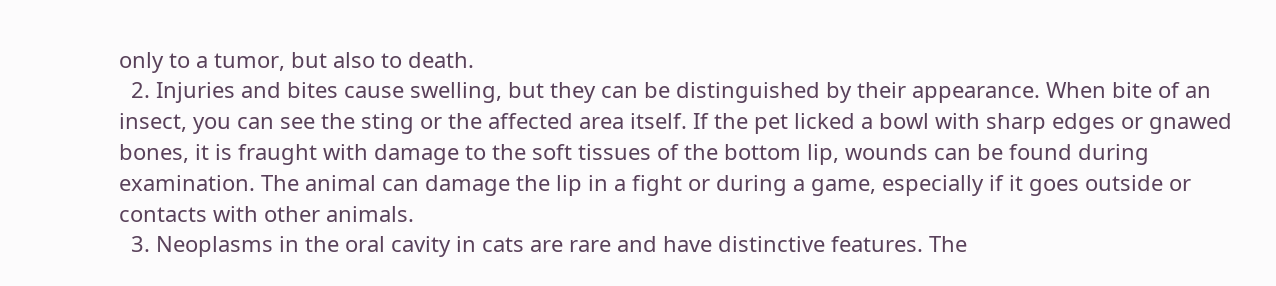only to a tumor, but also to death.
  2. Injuries and bites cause swelling, but they can be distinguished by their appearance. When bite of an insect, you can see the sting or the affected area itself. If the pet licked a bowl with sharp edges or gnawed bones, it is fraught with damage to the soft tissues of the bottom lip, wounds can be found during examination. The animal can damage the lip in a fight or during a game, especially if it goes outside or contacts with other animals.
  3. Neoplasms in the oral cavity in cats are rare and have distinctive features. The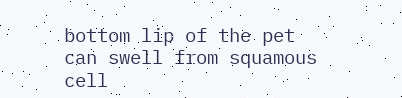bottom lip of the pet can swell from squamous cell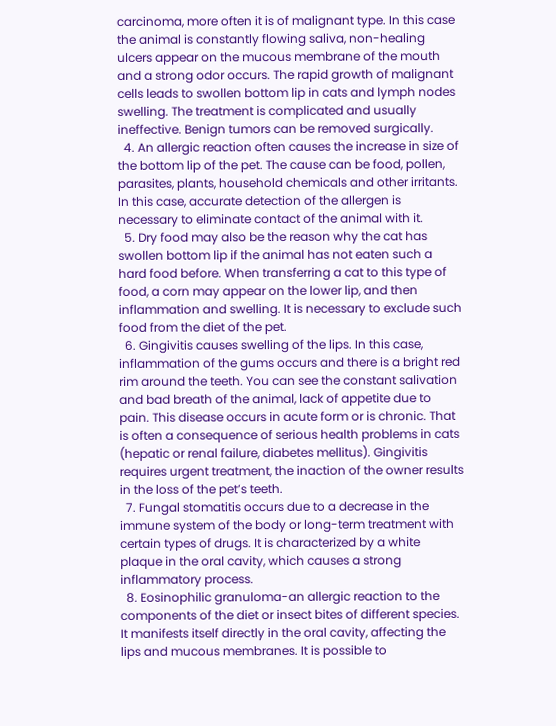carcinoma, more often it is of malignant type. In this case the animal is constantly flowing saliva, non-healing ulcers appear on the mucous membrane of the mouth and a strong odor occurs. The rapid growth of malignant cells leads to swollen bottom lip in cats and lymph nodes swelling. The treatment is complicated and usually ineffective. Benign tumors can be removed surgically.
  4. An allergic reaction often causes the increase in size of the bottom lip of the pet. The cause can be food, pollen, parasites, plants, household chemicals and other irritants. In this case, accurate detection of the allergen is necessary to eliminate contact of the animal with it.
  5. Dry food may also be the reason why the cat has swollen bottom lip if the animal has not eaten such a hard food before. When transferring a cat to this type of food, a corn may appear on the lower lip, and then inflammation and swelling. It is necessary to exclude such food from the diet of the pet.
  6. Gingivitis causes swelling of the lips. In this case,  inflammation of the gums occurs and there is a bright red rim around the teeth. You can see the constant salivation and bad breath of the animal, lack of appetite due to pain. This disease occurs in acute form or is chronic. That is often a consequence of serious health problems in cats (hepatic or renal failure, diabetes mellitus). Gingivitis requires urgent treatment, the inaction of the owner results in the loss of the pet’s teeth.
  7. Fungal stomatitis occurs due to a decrease in the immune system of the body or long-term treatment with certain types of drugs. It is characterized by a white plaque in the oral cavity, which causes a strong inflammatory process.
  8. Eosinophilic granuloma-an allergic reaction to the components of the diet or insect bites of different species. It manifests itself directly in the oral cavity, affecting the lips and mucous membranes. It is possible to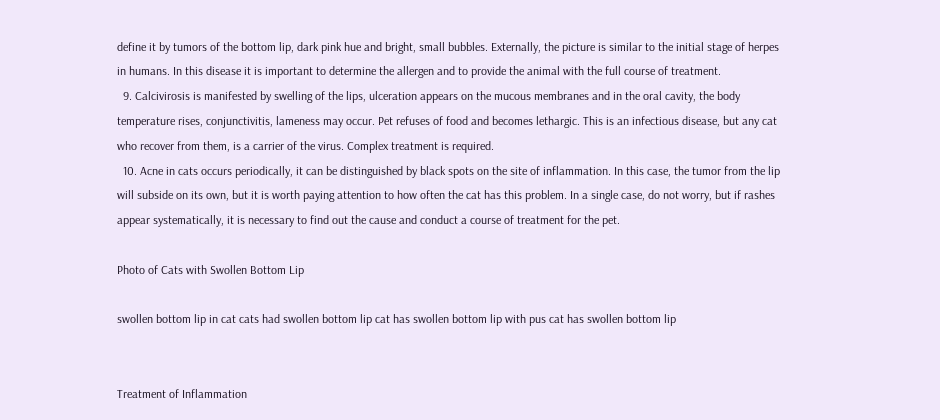define it by tumors of the bottom lip, dark pink hue and bright, small bubbles. Externally, the picture is similar to the initial stage of herpes in humans. In this disease it is important to determine the allergen and to provide the animal with the full course of treatment.
  9. Calcivirosis is manifested by swelling of the lips, ulceration appears on the mucous membranes and in the oral cavity, the body temperature rises, conjunctivitis, lameness may occur. Pet refuses of food and becomes lethargic. This is an infectious disease, but any cat who recover from them, is a carrier of the virus. Complex treatment is required.
  10. Acne in cats occurs periodically, it can be distinguished by black spots on the site of inflammation. In this case, the tumor from the lip will subside on its own, but it is worth paying attention to how often the cat has this problem. In a single case, do not worry, but if rashes appear systematically, it is necessary to find out the cause and conduct a course of treatment for the pet.

Photo of Cats with Swollen Bottom Lip

swollen bottom lip in cat cats had swollen bottom lip cat has swollen bottom lip with pus cat has swollen bottom lip


Treatment of Inflammation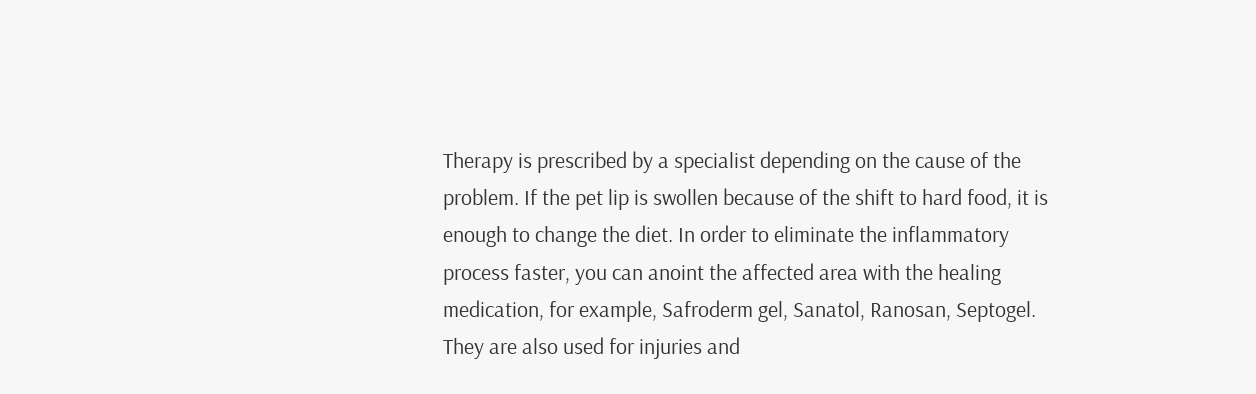Therapy is prescribed by a specialist depending on the cause of the problem. If the pet lip is swollen because of the shift to hard food, it is enough to change the diet. In order to eliminate the inflammatory process faster, you can anoint the affected area with the healing medication, for example, Safroderm gel, Sanatol, Ranosan, Septogel. They are also used for injuries and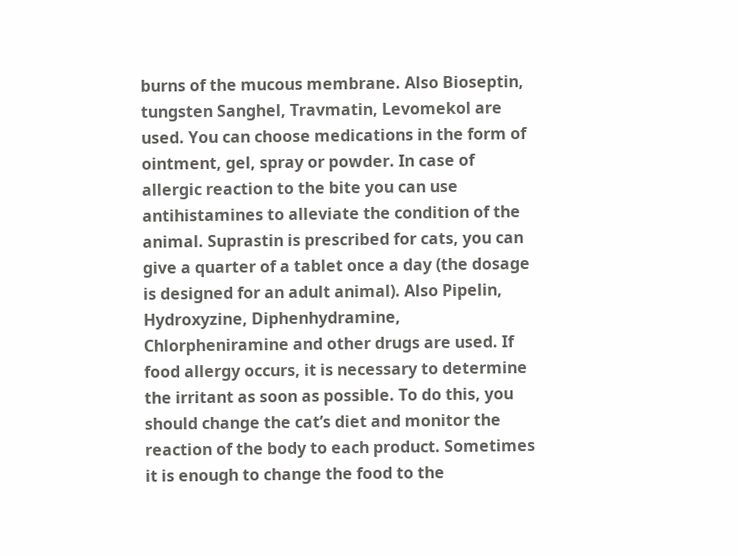burns of the mucous membrane. Also Bioseptin, tungsten Sanghel, Travmatin, Levomekol are used. You can choose medications in the form of ointment, gel, spray or powder. In case of allergic reaction to the bite you can use antihistamines to alleviate the condition of the animal. Suprastin is prescribed for cats, you can give a quarter of a tablet once a day (the dosage is designed for an adult animal). Also Pipelin, Hydroxyzine, Diphenhydramine, Chlorpheniramine and other drugs are used. If food allergy occurs, it is necessary to determine the irritant as soon as possible. To do this, you should change the cat’s diet and monitor the reaction of the body to each product. Sometimes it is enough to change the food to the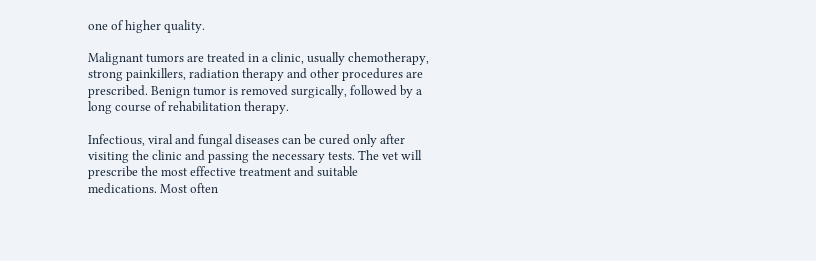one of higher quality.

Malignant tumors are treated in a clinic, usually chemotherapy, strong painkillers, radiation therapy and other procedures are prescribed. Benign tumor is removed surgically, followed by a long course of rehabilitation therapy.

Infectious, viral and fungal diseases can be cured only after visiting the clinic and passing the necessary tests. The vet will prescribe the most effective treatment and suitable medications. Most often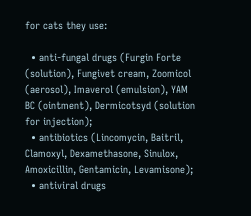for cats they use:

  • anti-fungal drugs (Furgin Forte (solution), Fungivet cream, Zoomicol (aerosol), Imaverol (emulsion), YAM BC (ointment), Dermicotsyd (solution for injection);
  • antibiotics (Lincomycin, Baitril, Clamoxyl, Dexamethasone, Sinulox, Amoxicillin, Gentamicin, Levamisone);
  • antiviral drugs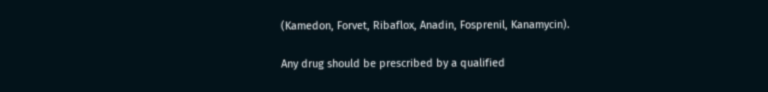(Kamedon, Forvet, Ribaflox, Anadin, Fosprenil, Kanamycin).

Any drug should be prescribed by a qualified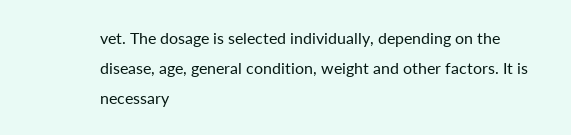vet. The dosage is selected individually, depending on the disease, age, general condition, weight and other factors. It is necessary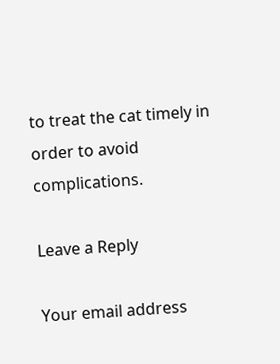to treat the cat timely in order to avoid complications.

Leave a Reply

Your email address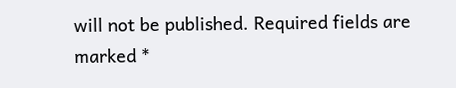will not be published. Required fields are marked *